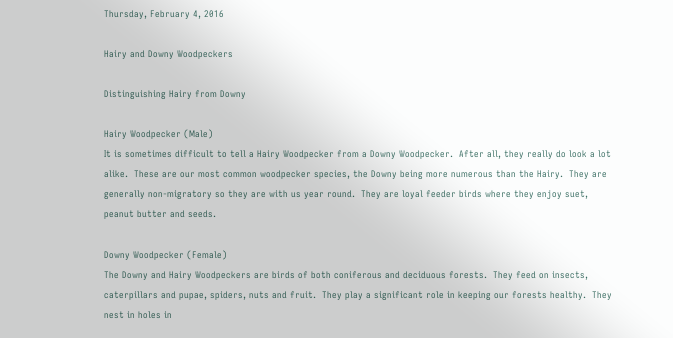Thursday, February 4, 2016

Hairy and Downy Woodpeckers

Distinguishing Hairy from Downy

Hairy Woodpecker (Male)
It is sometimes difficult to tell a Hairy Woodpecker from a Downy Woodpecker.  After all, they really do look a lot alike.  These are our most common woodpecker species, the Downy being more numerous than the Hairy.  They are generally non-migratory so they are with us year round.  They are loyal feeder birds where they enjoy suet, peanut butter and seeds.

Downy Woodpecker (Female)
The Downy and Hairy Woodpeckers are birds of both coniferous and deciduous forests.  They feed on insects, caterpillars and pupae, spiders, nuts and fruit.  They play a significant role in keeping our forests healthy.  They nest in holes in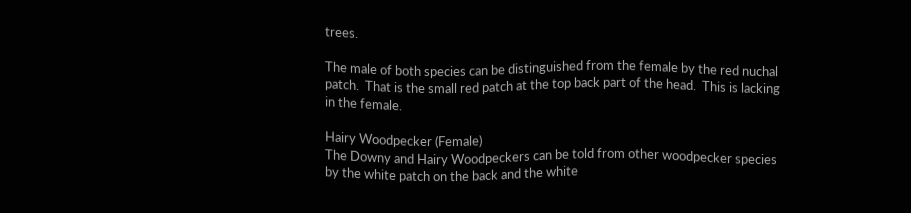trees.

The male of both species can be distinguished from the female by the red nuchal patch.  That is the small red patch at the top back part of the head.  This is lacking in the female.

Hairy Woodpecker (Female)
The Downy and Hairy Woodpeckers can be told from other woodpecker species by the white patch on the back and the white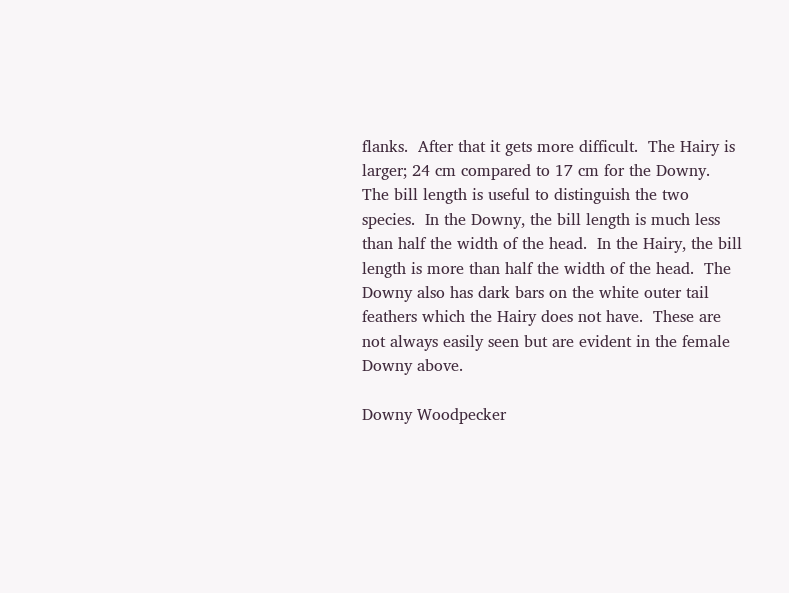flanks.  After that it gets more difficult.  The Hairy is larger; 24 cm compared to 17 cm for the Downy.  The bill length is useful to distinguish the two species.  In the Downy, the bill length is much less than half the width of the head.  In the Hairy, the bill length is more than half the width of the head.  The Downy also has dark bars on the white outer tail feathers which the Hairy does not have.  These are not always easily seen but are evident in the female Downy above.

Downy Woodpecker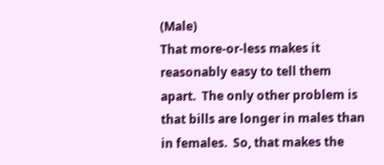(Male)
That more-or-less makes it reasonably easy to tell them apart.  The only other problem is that bills are longer in males than in females.  So, that makes the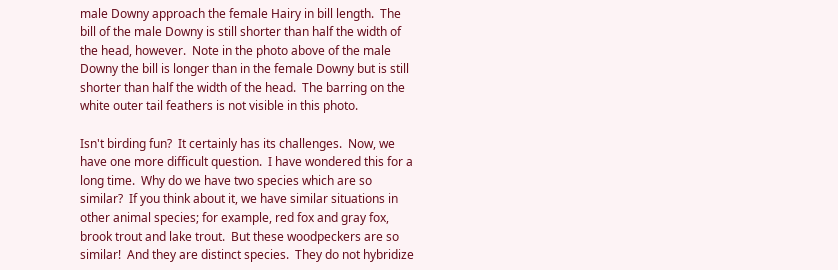male Downy approach the female Hairy in bill length.  The bill of the male Downy is still shorter than half the width of the head, however.  Note in the photo above of the male Downy the bill is longer than in the female Downy but is still shorter than half the width of the head.  The barring on the white outer tail feathers is not visible in this photo.

Isn't birding fun?  It certainly has its challenges.  Now, we have one more difficult question.  I have wondered this for a long time.  Why do we have two species which are so similar?  If you think about it, we have similar situations in other animal species; for example, red fox and gray fox, brook trout and lake trout.  But these woodpeckers are so similar!  And they are distinct species.  They do not hybridize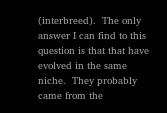(interbreed).  The only answer I can find to this question is that that have evolved in the same niche.  They probably came from the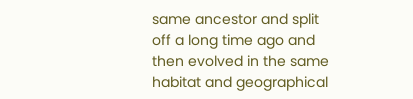same ancestor and split off a long time ago and then evolved in the same habitat and geographical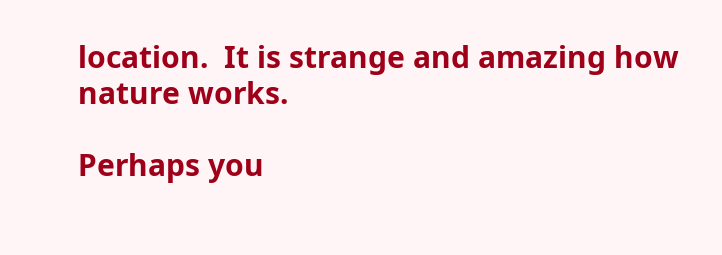location.  It is strange and amazing how nature works.

Perhaps you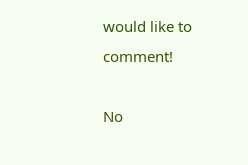would like to comment!

No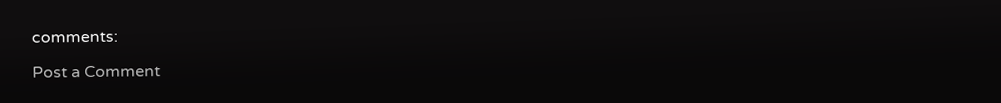comments:

Post a Comment